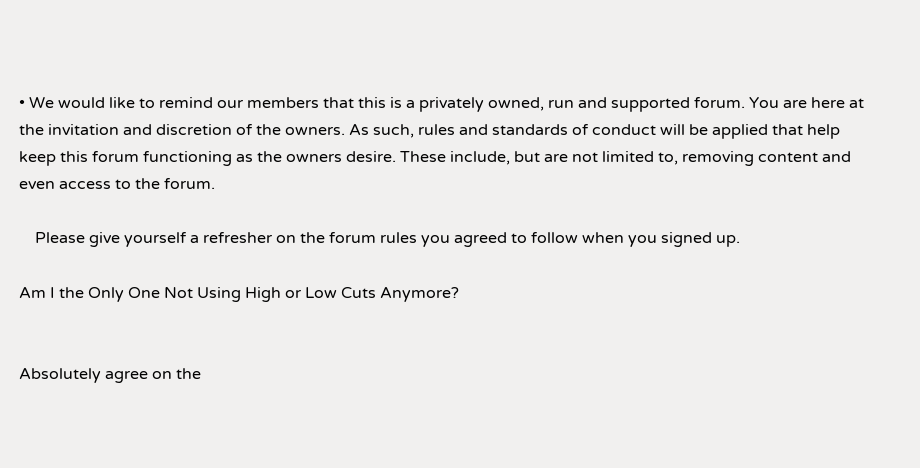• We would like to remind our members that this is a privately owned, run and supported forum. You are here at the invitation and discretion of the owners. As such, rules and standards of conduct will be applied that help keep this forum functioning as the owners desire. These include, but are not limited to, removing content and even access to the forum.

    Please give yourself a refresher on the forum rules you agreed to follow when you signed up.

Am I the Only One Not Using High or Low Cuts Anymore?


Absolutely agree on the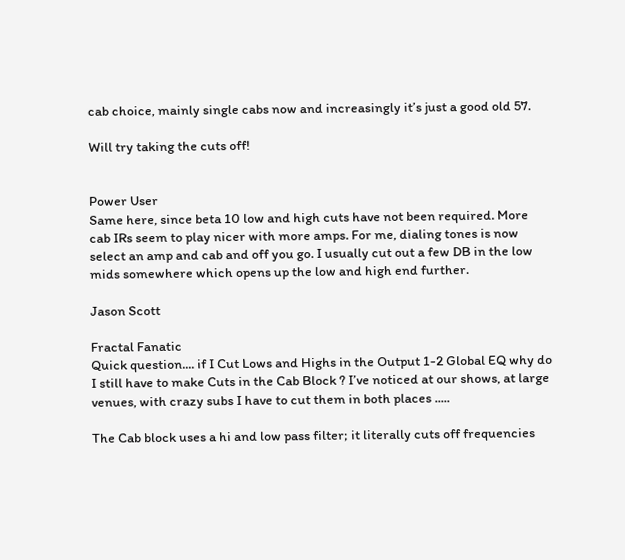cab choice, mainly single cabs now and increasingly it’s just a good old 57.

Will try taking the cuts off!


Power User
Same here, since beta 10 low and high cuts have not been required. More cab IRs seem to play nicer with more amps. For me, dialing tones is now select an amp and cab and off you go. I usually cut out a few DB in the low mids somewhere which opens up the low and high end further.

Jason Scott

Fractal Fanatic
Quick question.... if I Cut Lows and Highs in the Output 1-2 Global EQ why do I still have to make Cuts in the Cab Block ? I’ve noticed at our shows, at large venues, with crazy subs I have to cut them in both places .....

The Cab block uses a hi and low pass filter; it literally cuts off frequencies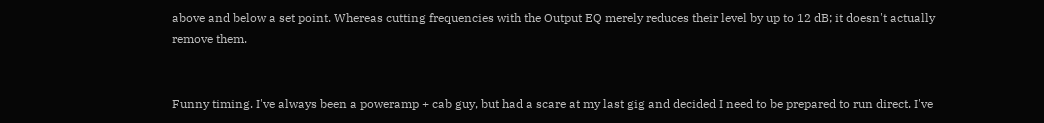above and below a set point. Whereas cutting frequencies with the Output EQ merely reduces their level by up to 12 dB; it doesn't actually remove them.


Funny timing. I've always been a poweramp + cab guy, but had a scare at my last gig and decided I need to be prepared to run direct. I've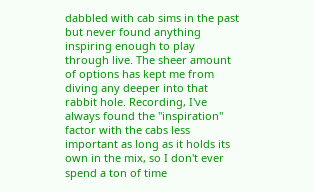dabbled with cab sims in the past but never found anything inspiring enough to play through live. The sheer amount of options has kept me from diving any deeper into that rabbit hole. Recording, I've always found the "inspiration" factor with the cabs less important as long as it holds its own in the mix, so I don't ever spend a ton of time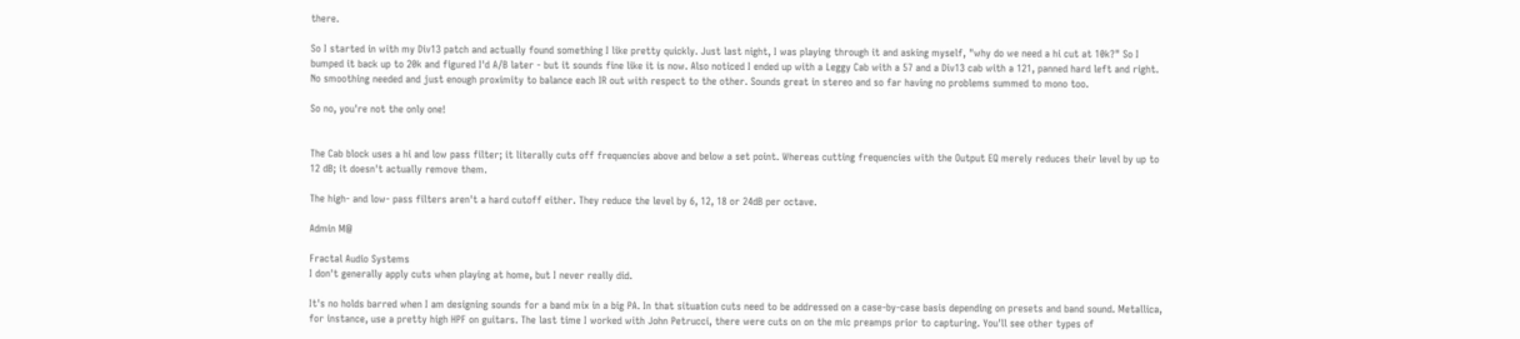there.

So I started in with my Div13 patch and actually found something I like pretty quickly. Just last night, I was playing through it and asking myself, "why do we need a hi cut at 10k?" So I bumped it back up to 20k and figured I'd A/B later - but it sounds fine like it is now. Also noticed I ended up with a Leggy Cab with a 57 and a Div13 cab with a 121, panned hard left and right. No smoothing needed and just enough proximity to balance each IR out with respect to the other. Sounds great in stereo and so far having no problems summed to mono too.

So no, you're not the only one!


The Cab block uses a hi and low pass filter; it literally cuts off frequencies above and below a set point. Whereas cutting frequencies with the Output EQ merely reduces their level by up to 12 dB; it doesn't actually remove them.

The high- and low- pass filters aren't a hard cutoff either. They reduce the level by 6, 12, 18 or 24dB per octave.

Admin M@

Fractal Audio Systems
I don't generally apply cuts when playing at home, but I never really did.

It's no holds barred when I am designing sounds for a band mix in a big PA. In that situation cuts need to be addressed on a case-by-case basis depending on presets and band sound. Metallica, for instance, use a pretty high HPF on guitars. The last time I worked with John Petrucci, there were cuts on on the mic preamps prior to capturing. You'll see other types of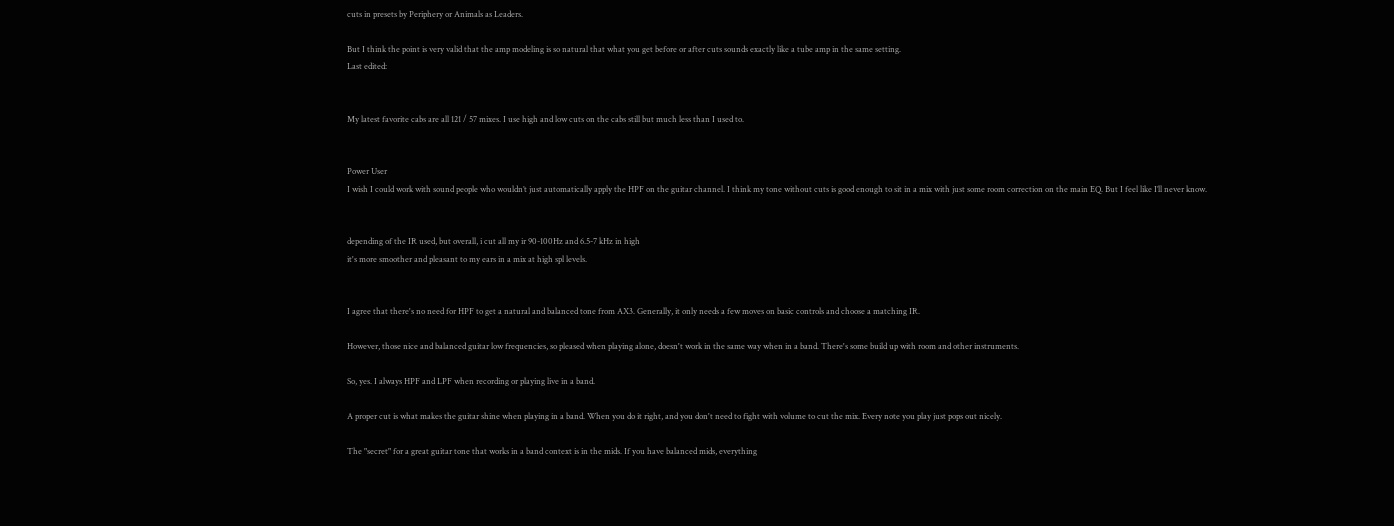cuts in presets by Periphery or Animals as Leaders.

But I think the point is very valid that the amp modeling is so natural that what you get before or after cuts sounds exactly like a tube amp in the same setting.
Last edited:


My latest favorite cabs are all 121 / 57 mixes. I use high and low cuts on the cabs still but much less than I used to.


Power User
I wish I could work with sound people who wouldn’t just automatically apply the HPF on the guitar channel. I think my tone without cuts is good enough to sit in a mix with just some room correction on the main EQ. But I feel like I’ll never know.


depending of the IR used, but overall, i cut all my ir 90-100Hz and 6.5-7 kHz in high
it's more smoother and pleasant to my ears in a mix at high spl levels.


I agree that there's no need for HPF to get a natural and balanced tone from AX3. Generally, it only needs a few moves on basic controls and choose a matching IR.

However, those nice and balanced guitar low frequencies, so pleased when playing alone, doesn't work in the same way when in a band. There's some build up with room and other instruments.

So, yes. I always HPF and LPF when recording or playing live in a band.

A proper cut is what makes the guitar shine when playing in a band. When you do it right, and you don't need to fight with volume to cut the mix. Every note you play just pops out nicely.

The "secret" for a great guitar tone that works in a band context is in the mids. If you have balanced mids, everything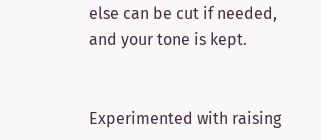else can be cut if needed, and your tone is kept.


Experimented with raising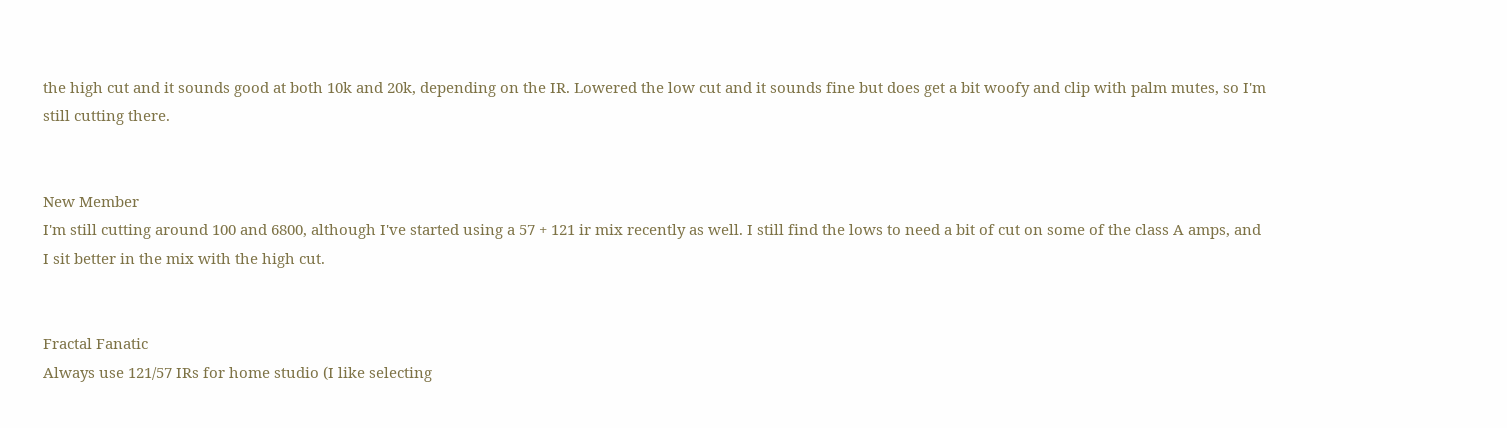the high cut and it sounds good at both 10k and 20k, depending on the IR. Lowered the low cut and it sounds fine but does get a bit woofy and clip with palm mutes, so I'm still cutting there.


New Member
I'm still cutting around 100 and 6800, although I've started using a 57 + 121 ir mix recently as well. I still find the lows to need a bit of cut on some of the class A amps, and I sit better in the mix with the high cut.


Fractal Fanatic
Always use 121/57 IRs for home studio (I like selecting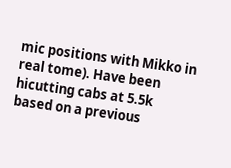mic positions with Mikko in real tome). Have been hicutting cabs at 5.5k based on a previous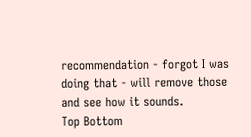recommendation - forgot I was doing that - will remove those and see how it sounds.
Top Bottom